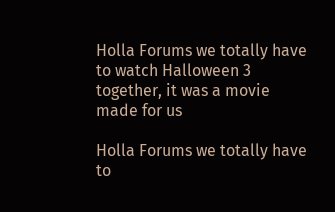Holla Forums we totally have to watch Halloween 3 together, it was a movie made for us

Holla Forums we totally have to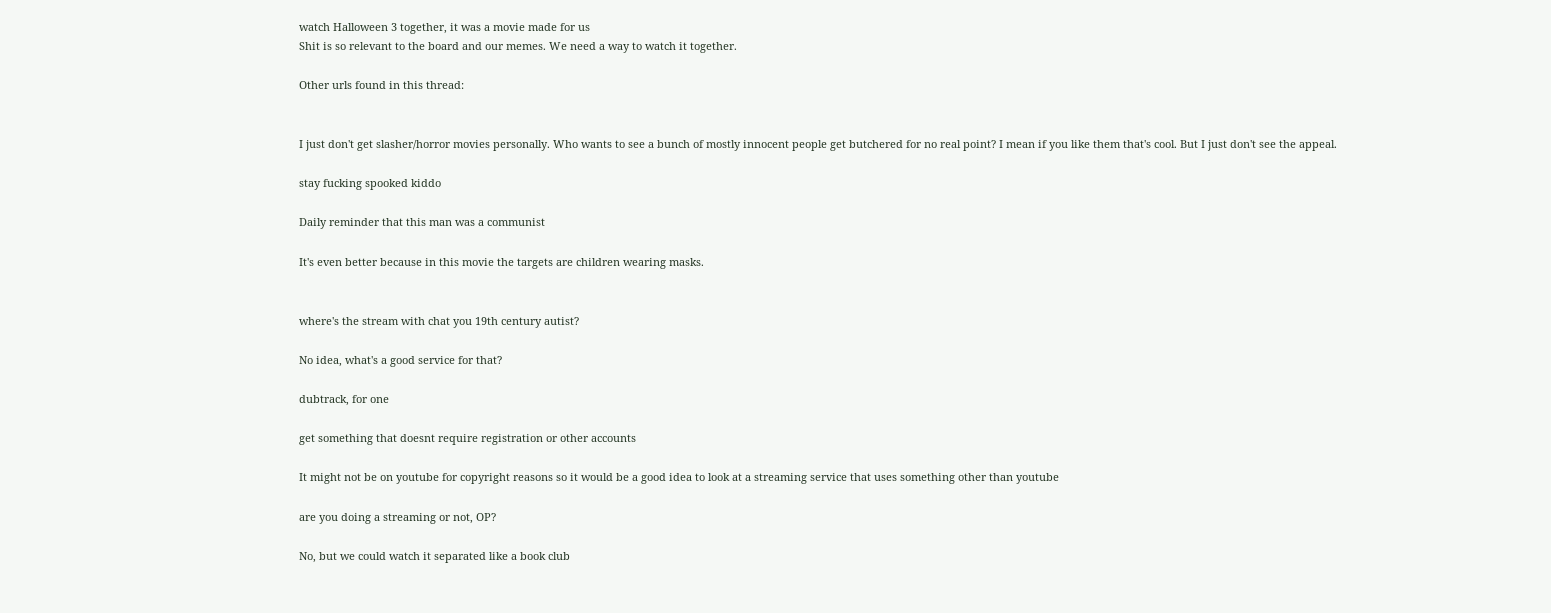watch Halloween 3 together, it was a movie made for us
Shit is so relevant to the board and our memes. We need a way to watch it together.

Other urls found in this thread:


I just don't get slasher/horror movies personally. Who wants to see a bunch of mostly innocent people get butchered for no real point? I mean if you like them that's cool. But I just don't see the appeal.

stay fucking spooked kiddo

Daily reminder that this man was a communist

It's even better because in this movie the targets are children wearing masks.


where's the stream with chat you 19th century autist?

No idea, what's a good service for that?

dubtrack, for one

get something that doesnt require registration or other accounts

It might not be on youtube for copyright reasons so it would be a good idea to look at a streaming service that uses something other than youtube

are you doing a streaming or not, OP?

No, but we could watch it separated like a book club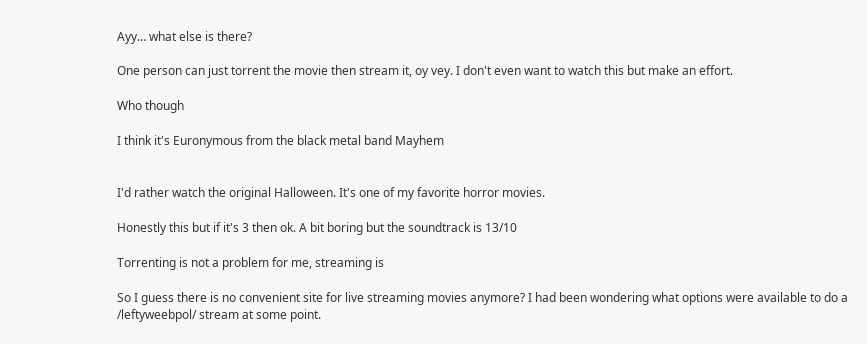Ayy… what else is there?

One person can just torrent the movie then stream it, oy vey. I don't even want to watch this but make an effort.

Who though

I think it's Euronymous from the black metal band Mayhem


I'd rather watch the original Halloween. It's one of my favorite horror movies.

Honestly this but if it's 3 then ok. A bit boring but the soundtrack is 13/10

Torrenting is not a problem for me, streaming is

So I guess there is no convenient site for live streaming movies anymore? I had been wondering what options were available to do a /leftyweebpol/ stream at some point.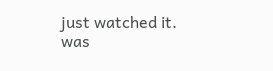just watched it.
was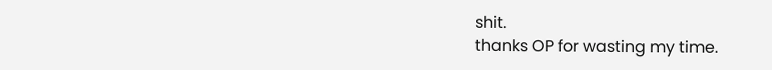shit.
thanks OP for wasting my time.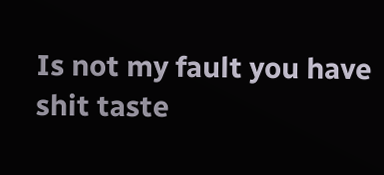Is not my fault you have shit taste